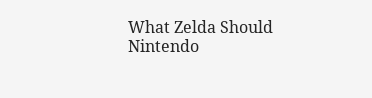What Zelda Should Nintendo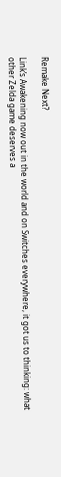Remake Next?

Link’s Awakening now out in the world and on Switches everywhere, it got us to thinking: what other Zelda game deserves a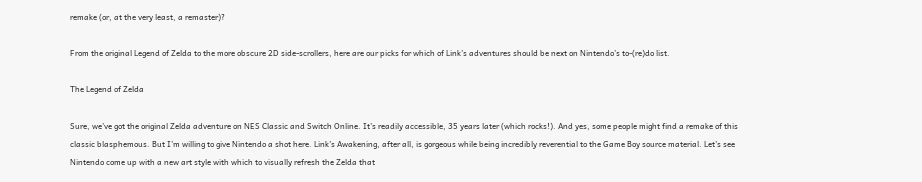remake (or, at the very least, a remaster)?

From the original Legend of Zelda to the more obscure 2D side-scrollers, here are our picks for which of Link’s adventures should be next on Nintendo’s to-(re)do list.

The Legend of Zelda

Sure, we’ve got the original Zelda adventure on NES Classic and Switch Online. It’s readily accessible, 35 years later (which rocks!). And yes, some people might find a remake of this classic blasphemous. But I’m willing to give Nintendo a shot here. Link’s Awakening, after all, is gorgeous while being incredibly reverential to the Game Boy source material. Let’s see Nintendo come up with a new art style with which to visually refresh the Zelda that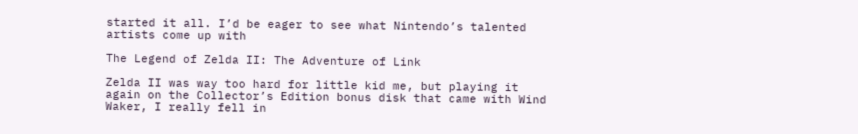started it all. I’d be eager to see what Nintendo’s talented artists come up with

The Legend of Zelda II: The Adventure of Link

Zelda II was way too hard for little kid me, but playing it again on the Collector’s Edition bonus disk that came with Wind Waker, I really fell in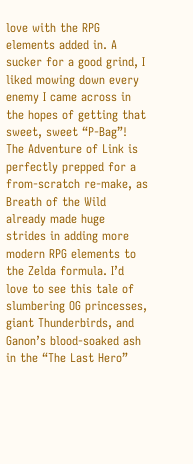love with the RPG elements added in. A sucker for a good grind, I liked mowing down every enemy I came across in the hopes of getting that sweet, sweet “P-Bag”! The Adventure of Link is perfectly prepped for a from-scratch re-make, as Breath of the Wild already made huge strides in adding more modern RPG elements to the Zelda formula. I’d love to see this tale of slumbering OG princesses, giant Thunderbirds, and Ganon’s blood-soaked ash in the “The Last Hero”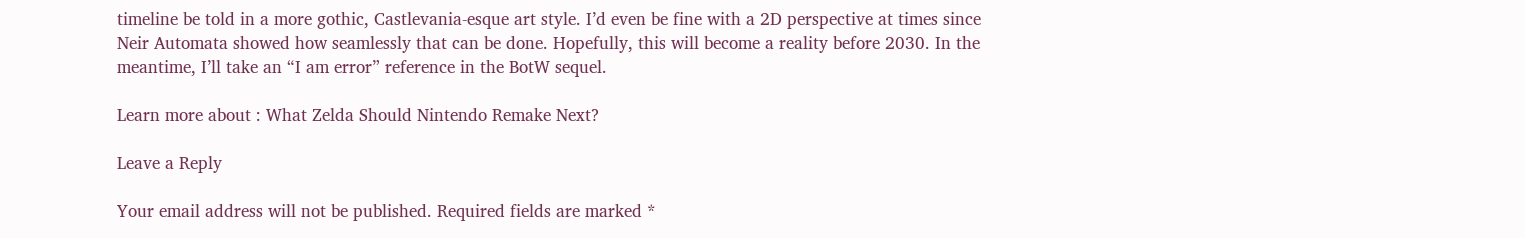timeline be told in a more gothic, Castlevania-esque art style. I’d even be fine with a 2D perspective at times since Neir Automata showed how seamlessly that can be done. Hopefully, this will become a reality before 2030. In the meantime, I’ll take an “I am error” reference in the BotW sequel.

Learn more about : What Zelda Should Nintendo Remake Next?

Leave a Reply

Your email address will not be published. Required fields are marked *